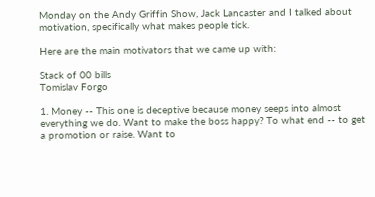Monday on the Andy Griffin Show, Jack Lancaster and I talked about motivation, specifically what makes people tick.

Here are the main motivators that we came up with:

Stack of 00 bills
Tomislav Forgo

1. Money -- This one is deceptive because money seeps into almost everything we do. Want to make the boss happy? To what end -- to get a promotion or raise. Want to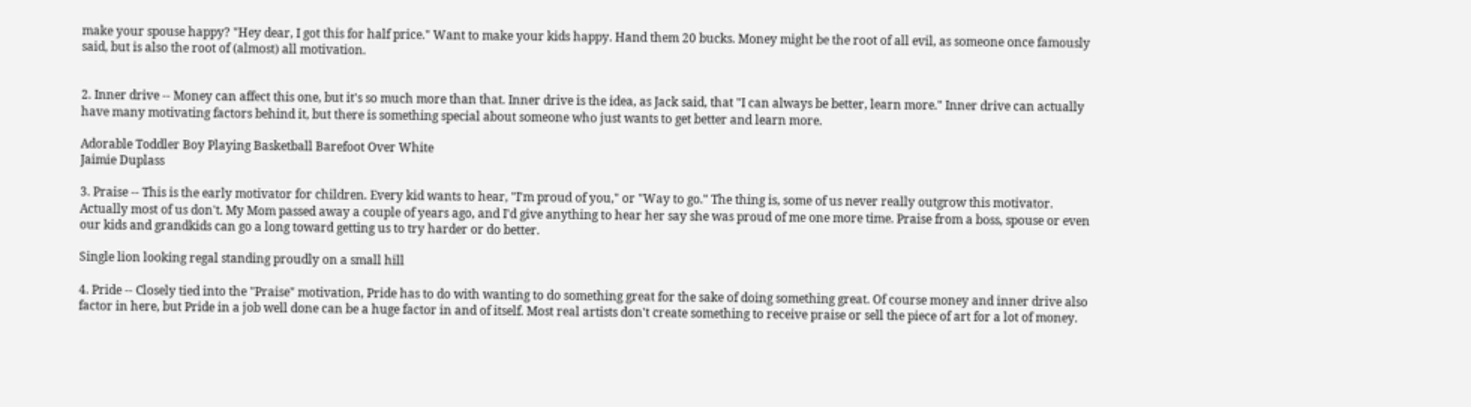make your spouse happy? "Hey dear, I got this for half price." Want to make your kids happy. Hand them 20 bucks. Money might be the root of all evil, as someone once famously said, but is also the root of (almost) all motivation.


2. Inner drive -- Money can affect this one, but it's so much more than that. Inner drive is the idea, as Jack said, that "I can always be better, learn more." Inner drive can actually have many motivating factors behind it, but there is something special about someone who just wants to get better and learn more.

Adorable Toddler Boy Playing Basketball Barefoot Over White
Jaimie Duplass

3. Praise -- This is the early motivator for children. Every kid wants to hear, "I'm proud of you," or "Way to go." The thing is, some of us never really outgrow this motivator. Actually most of us don't. My Mom passed away a couple of years ago, and I'd give anything to hear her say she was proud of me one more time. Praise from a boss, spouse or even our kids and grandkids can go a long toward getting us to try harder or do better.

Single lion looking regal standing proudly on a small hill

4. Pride -- Closely tied into the "Praise" motivation, Pride has to do with wanting to do something great for the sake of doing something great. Of course money and inner drive also factor in here, but Pride in a job well done can be a huge factor in and of itself. Most real artists don't create something to receive praise or sell the piece of art for a lot of money.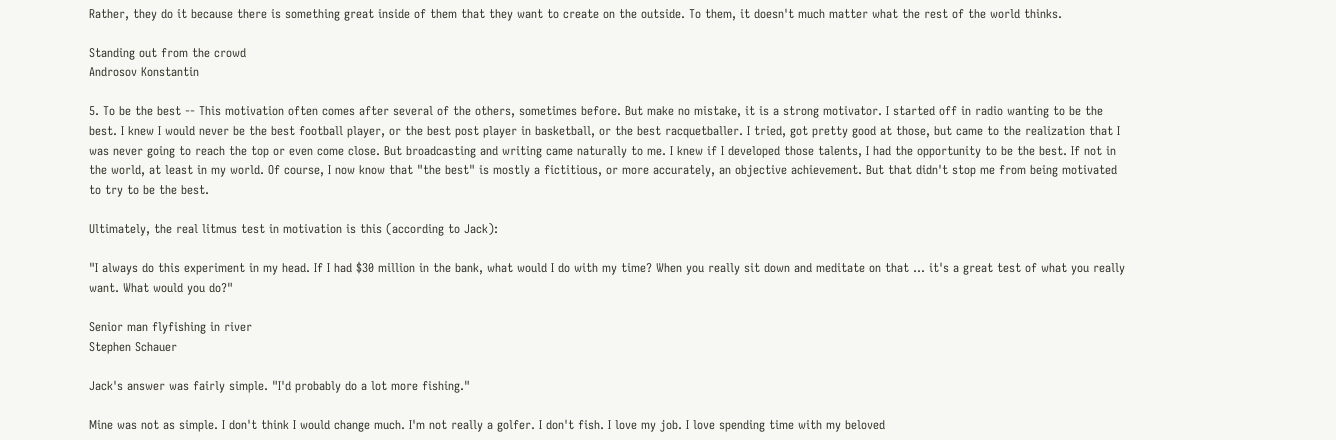Rather, they do it because there is something great inside of them that they want to create on the outside. To them, it doesn't much matter what the rest of the world thinks.

Standing out from the crowd
Androsov Konstantin

5. To be the best -- This motivation often comes after several of the others, sometimes before. But make no mistake, it is a strong motivator. I started off in radio wanting to be the best. I knew I would never be the best football player, or the best post player in basketball, or the best racquetballer. I tried, got pretty good at those, but came to the realization that I was never going to reach the top or even come close. But broadcasting and writing came naturally to me. I knew if I developed those talents, I had the opportunity to be the best. If not in the world, at least in my world. Of course, I now know that "the best" is mostly a fictitious, or more accurately, an objective achievement. But that didn't stop me from being motivated to try to be the best.

Ultimately, the real litmus test in motivation is this (according to Jack):

"I always do this experiment in my head. If I had $30 million in the bank, what would I do with my time? When you really sit down and meditate on that ... it's a great test of what you really want. What would you do?"

Senior man flyfishing in river
Stephen Schauer

Jack's answer was fairly simple. "I'd probably do a lot more fishing."

Mine was not as simple. I don't think I would change much. I'm not really a golfer. I don't fish. I love my job. I love spending time with my beloved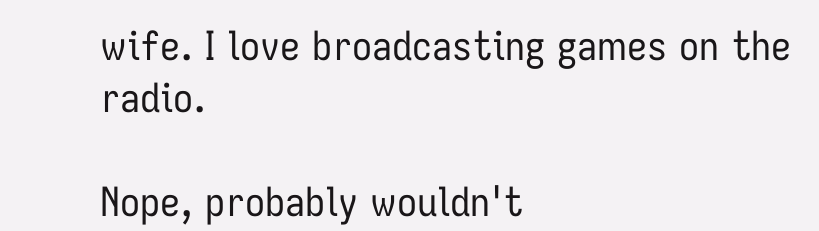wife. I love broadcasting games on the radio.

Nope, probably wouldn't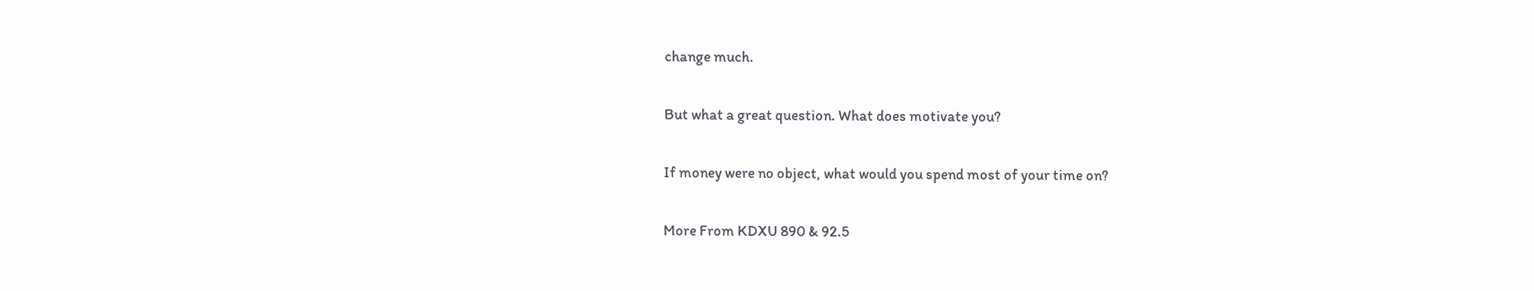change much.

But what a great question. What does motivate you?

If money were no object, what would you spend most of your time on?

More From KDXU 890 & 92.5